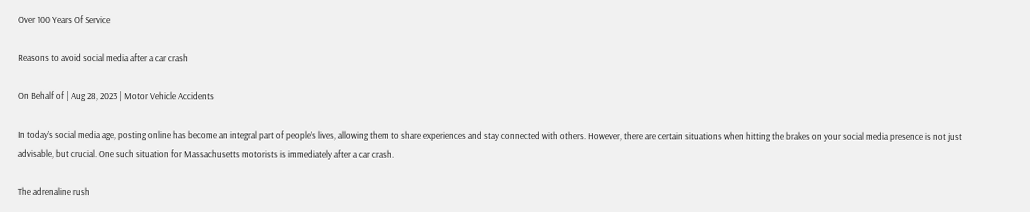Over 100 Years Of Service

Reasons to avoid social media after a car crash

On Behalf of | Aug 28, 2023 | Motor Vehicle Accidents

In today’s social media age, posting online has become an integral part of people’s lives, allowing them to share experiences and stay connected with others. However, there are certain situations when hitting the brakes on your social media presence is not just advisable, but crucial. One such situation for Massachusetts motorists is immediately after a car crash.

The adrenaline rush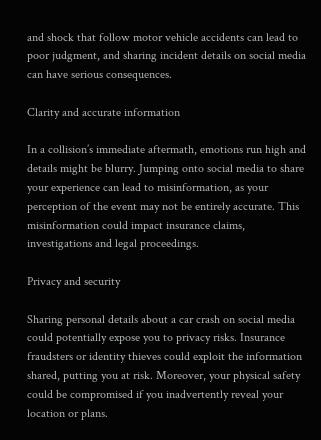and shock that follow motor vehicle accidents can lead to poor judgment, and sharing incident details on social media can have serious consequences.

Clarity and accurate information

In a collision’s immediate aftermath, emotions run high and details might be blurry. Jumping onto social media to share your experience can lead to misinformation, as your perception of the event may not be entirely accurate. This misinformation could impact insurance claims, investigations and legal proceedings.

Privacy and security

Sharing personal details about a car crash on social media could potentially expose you to privacy risks. Insurance fraudsters or identity thieves could exploit the information shared, putting you at risk. Moreover, your physical safety could be compromised if you inadvertently reveal your location or plans.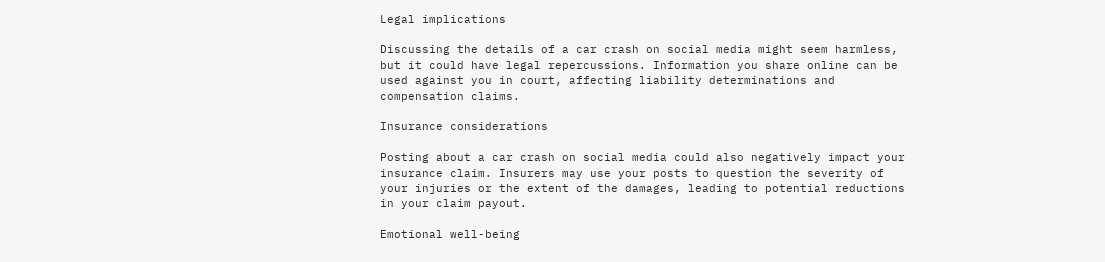Legal implications

Discussing the details of a car crash on social media might seem harmless, but it could have legal repercussions. Information you share online can be used against you in court, affecting liability determinations and compensation claims.

Insurance considerations

Posting about a car crash on social media could also negatively impact your insurance claim. Insurers may use your posts to question the severity of your injuries or the extent of the damages, leading to potential reductions in your claim payout.

Emotional well-being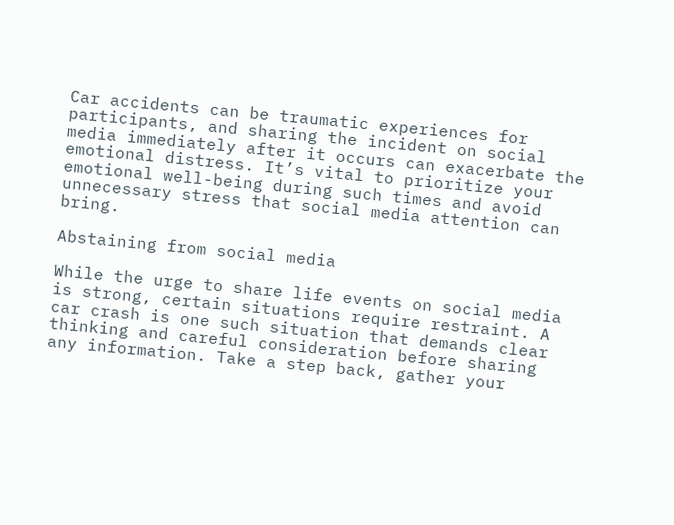Car accidents can be traumatic experiences for participants, and sharing the incident on social media immediately after it occurs can exacerbate the emotional distress. It’s vital to prioritize your emotional well-being during such times and avoid unnecessary stress that social media attention can bring.

Abstaining from social media

While the urge to share life events on social media is strong, certain situations require restraint. A car crash is one such situation that demands clear thinking and careful consideration before sharing any information. Take a step back, gather your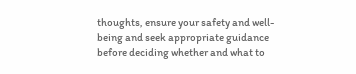thoughts, ensure your safety and well-being and seek appropriate guidance before deciding whether and what to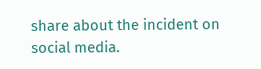share about the incident on social media.